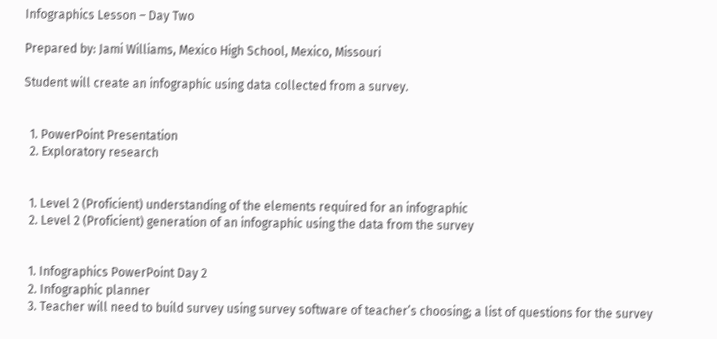Infographics Lesson – Day Two

Prepared by: Jami Williams, Mexico High School, Mexico, Missouri

Student will create an infographic using data collected from a survey.


  1. PowerPoint Presentation
  2. Exploratory research


  1. Level 2 (Proficient) understanding of the elements required for an infographic
  2. Level 2 (Proficient) generation of an infographic using the data from the survey


  1. Infographics PowerPoint Day 2
  2. Infographic planner
  3. Teacher will need to build survey using survey software of teacher’s choosing; a list of questions for the survey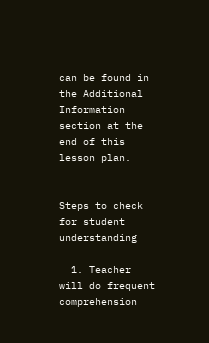can be found in the Additional Information section at the end of this lesson plan.


Steps to check for student understanding

  1. Teacher will do frequent comprehension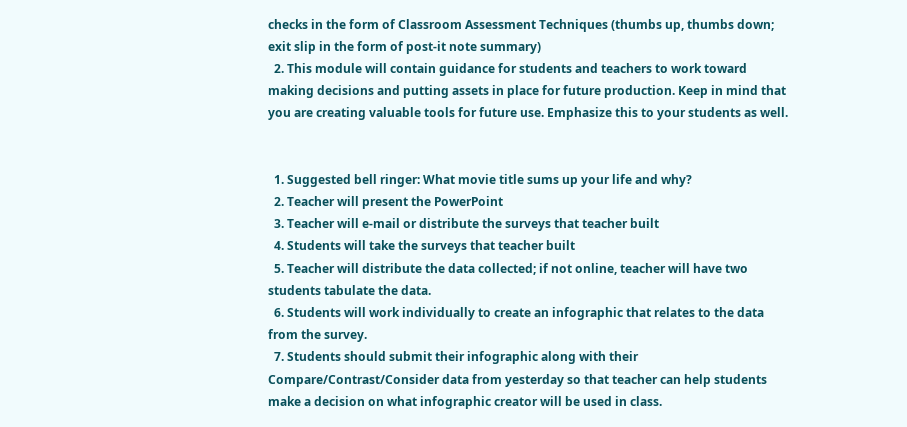checks in the form of Classroom Assessment Techniques (thumbs up, thumbs down; exit slip in the form of post-it note summary)
  2. This module will contain guidance for students and teachers to work toward making decisions and putting assets in place for future production. Keep in mind that you are creating valuable tools for future use. Emphasize this to your students as well.


  1. Suggested bell ringer: What movie title sums up your life and why?
  2. Teacher will present the PowerPoint
  3. Teacher will e-mail or distribute the surveys that teacher built
  4. Students will take the surveys that teacher built
  5. Teacher will distribute the data collected; if not online, teacher will have two students tabulate the data.
  6. Students will work individually to create an infographic that relates to the data from the survey.
  7. Students should submit their infographic along with their Compare/Contrast/Consider data from yesterday so that teacher can help students make a decision on what infographic creator will be used in class.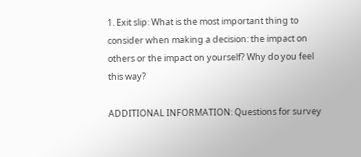1. Exit slip: What is the most important thing to consider when making a decision: the impact on others or the impact on yourself? Why do you feel this way?

ADDITIONAL INFORMATION: Questions for survey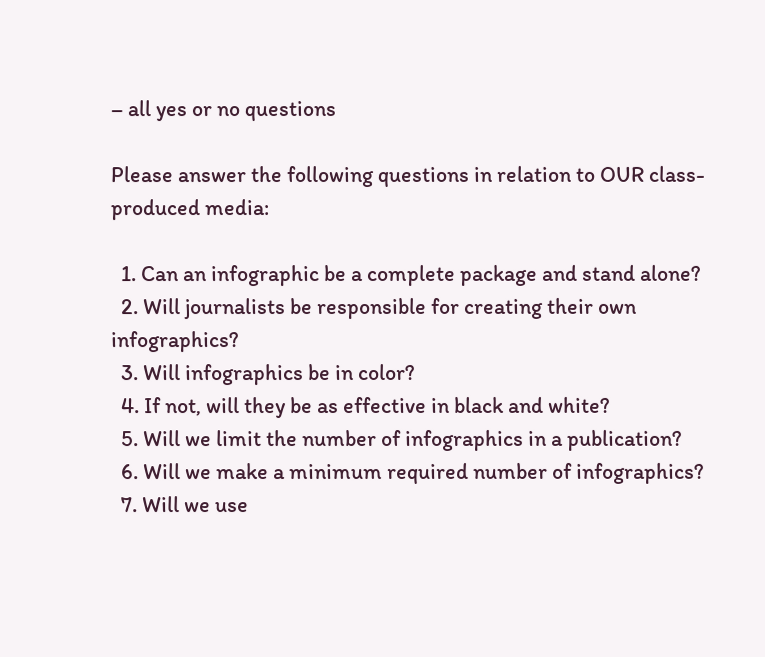– all yes or no questions

Please answer the following questions in relation to OUR class-produced media:

  1. Can an infographic be a complete package and stand alone?
  2. Will journalists be responsible for creating their own infographics?
  3. Will infographics be in color?
  4. If not, will they be as effective in black and white?
  5. Will we limit the number of infographics in a publication?
  6. Will we make a minimum required number of infographics?
  7. Will we use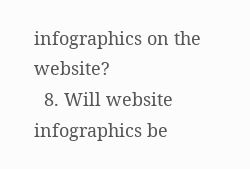infographics on the website?
  8. Will website infographics be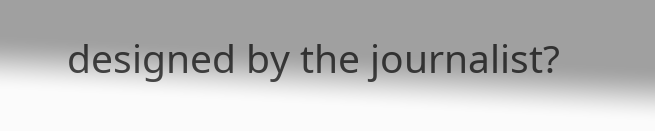designed by the journalist?